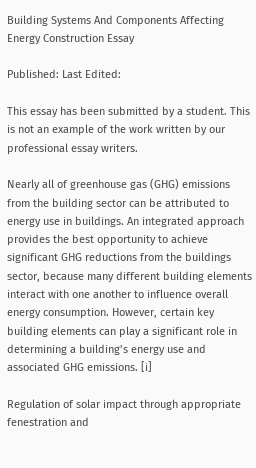Building Systems And Components Affecting Energy Construction Essay

Published: Last Edited:

This essay has been submitted by a student. This is not an example of the work written by our professional essay writers.

Nearly all of greenhouse gas (GHG) emissions from the building sector can be attributed to energy use in buildings. An integrated approach provides the best opportunity to achieve significant GHG reductions from the buildings sector, because many different building elements interact with one another to influence overall energy consumption. However, certain key building elements can play a significant role in determining a building’s energy use and associated GHG emissions. [i]

Regulation of solar impact through appropriate fenestration and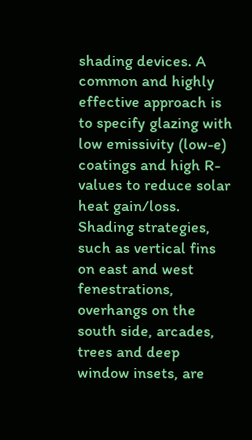shading devices. A common and highly effective approach is to specify glazing with low emissivity (low-e) coatings and high R-values to reduce solar heat gain/loss. Shading strategies, such as vertical fins on east and west fenestrations, overhangs on the south side, arcades, trees and deep window insets, are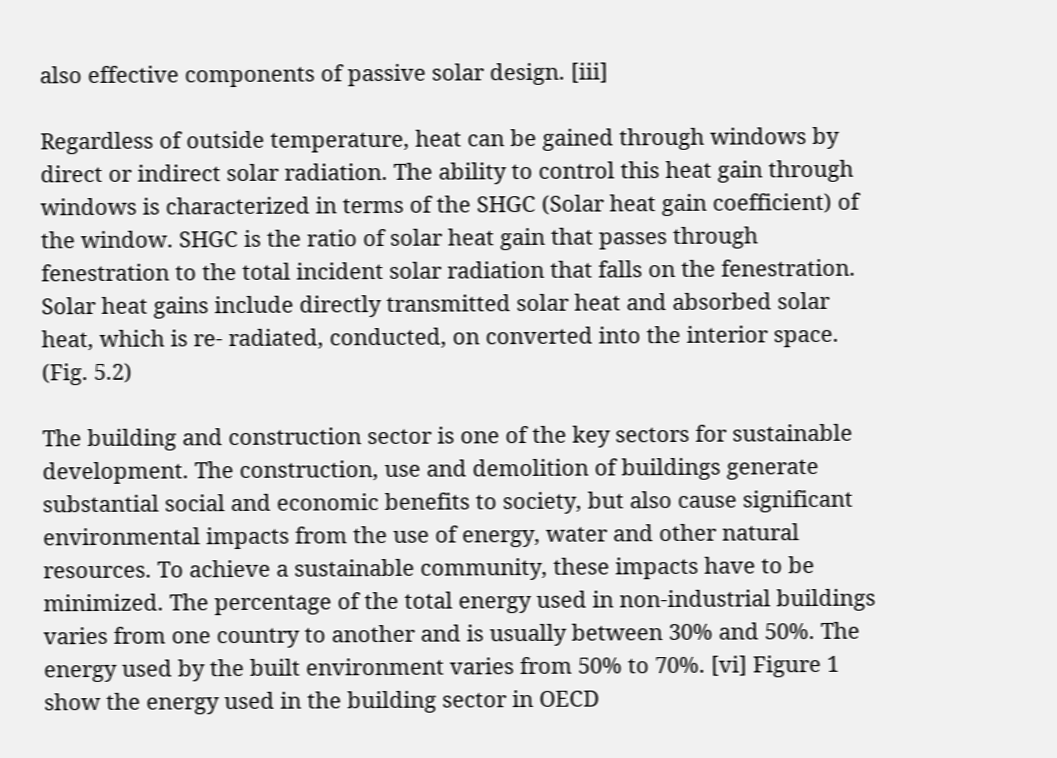also effective components of passive solar design. [iii]

Regardless of outside temperature, heat can be gained through windows by direct or indirect solar radiation. The ability to control this heat gain through windows is characterized in terms of the SHGC (Solar heat gain coefficient) of the window. SHGC is the ratio of solar heat gain that passes through fenestration to the total incident solar radiation that falls on the fenestration. Solar heat gains include directly transmitted solar heat and absorbed solar heat, which is re- radiated, conducted, on converted into the interior space. (Fig. 5.2)

The building and construction sector is one of the key sectors for sustainable development. The construction, use and demolition of buildings generate substantial social and economic benefits to society, but also cause significant environmental impacts from the use of energy, water and other natural resources. To achieve a sustainable community, these impacts have to be minimized. The percentage of the total energy used in non-industrial buildings varies from one country to another and is usually between 30% and 50%. The energy used by the built environment varies from 50% to 70%. [vi] Figure 1 show the energy used in the building sector in OECD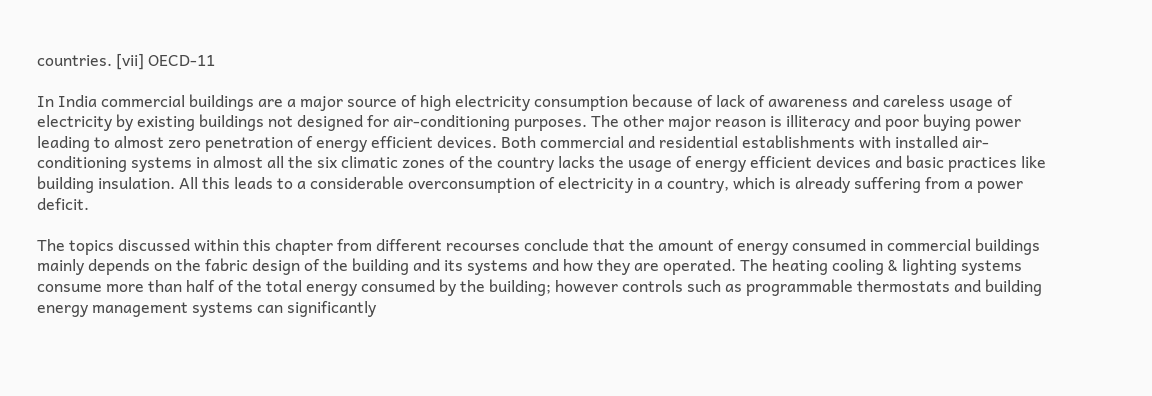countries. [vii] OECD-11

In India commercial buildings are a major source of high electricity consumption because of lack of awareness and careless usage of electricity by existing buildings not designed for air-conditioning purposes. The other major reason is illiteracy and poor buying power leading to almost zero penetration of energy efficient devices. Both commercial and residential establishments with installed air-conditioning systems in almost all the six climatic zones of the country lacks the usage of energy efficient devices and basic practices like building insulation. All this leads to a considerable overconsumption of electricity in a country, which is already suffering from a power deficit.

The topics discussed within this chapter from different recourses conclude that the amount of energy consumed in commercial buildings mainly depends on the fabric design of the building and its systems and how they are operated. The heating cooling & lighting systems consume more than half of the total energy consumed by the building; however controls such as programmable thermostats and building energy management systems can significantly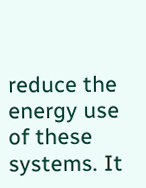reduce the energy use of these systems. It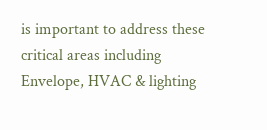is important to address these critical areas including Envelope, HVAC & lighting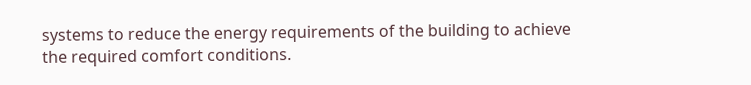systems to reduce the energy requirements of the building to achieve the required comfort conditions.